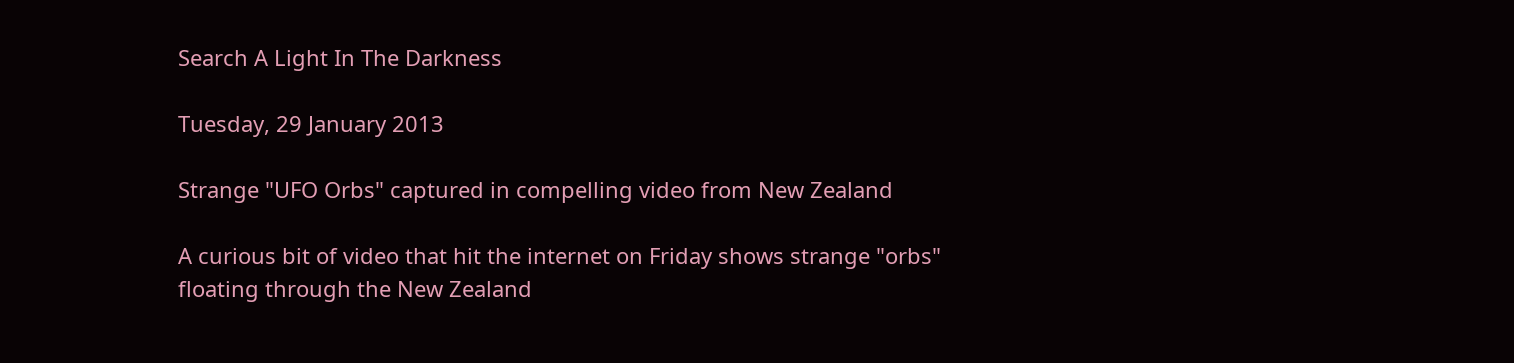Search A Light In The Darkness

Tuesday, 29 January 2013

Strange "UFO Orbs" captured in compelling video from New Zealand

A curious bit of video that hit the internet on Friday shows strange "orbs" floating through the New Zealand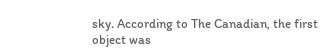sky. According to The Canadian, the first object was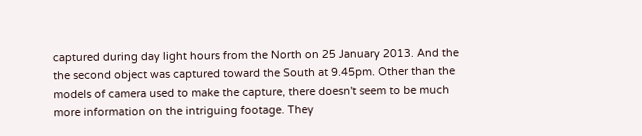captured during day light hours from the North on 25 January 2013. And the the second object was captured toward the South at 9.45pm. Other than the models of camera used to make the capture, there doesn't seem to be much more information on the intriguing footage. They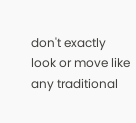don't exactly look or move like any traditional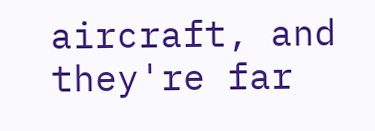aircraft, and they're far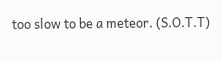too slow to be a meteor. (S.O.T.T)